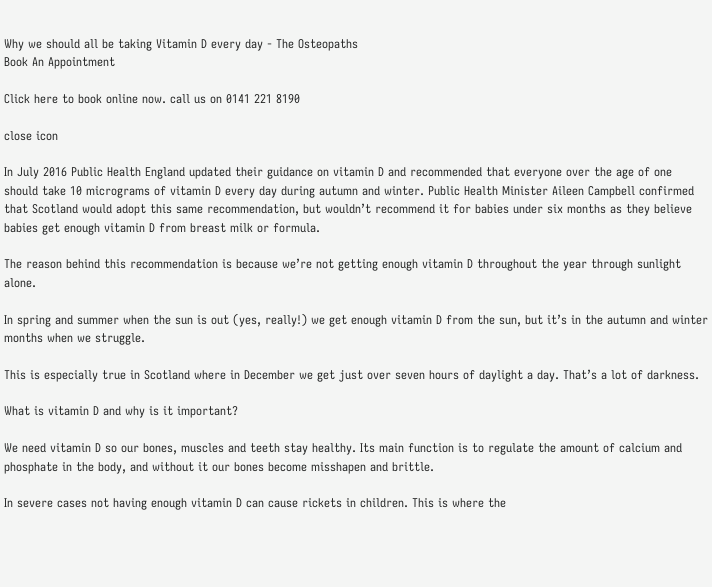Why we should all be taking Vitamin D every day - The Osteopaths
Book An Appointment

Click here to book online now. call us on 0141 221 8190

close icon

In July 2016 Public Health England updated their guidance on vitamin D and recommended that everyone over the age of one should take 10 micrograms of vitamin D every day during autumn and winter. Public Health Minister Aileen Campbell confirmed that Scotland would adopt this same recommendation, but wouldn’t recommend it for babies under six months as they believe babies get enough vitamin D from breast milk or formula.

The reason behind this recommendation is because we’re not getting enough vitamin D throughout the year through sunlight alone.

In spring and summer when the sun is out (yes, really!) we get enough vitamin D from the sun, but it’s in the autumn and winter months when we struggle.

This is especially true in Scotland where in December we get just over seven hours of daylight a day. That’s a lot of darkness.

What is vitamin D and why is it important?

We need vitamin D so our bones, muscles and teeth stay healthy. Its main function is to regulate the amount of calcium and phosphate in the body, and without it our bones become misshapen and brittle.

In severe cases not having enough vitamin D can cause rickets in children. This is where the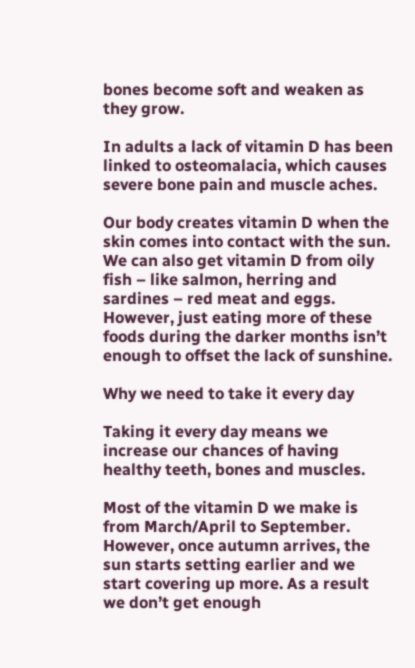bones become soft and weaken as they grow.

In adults a lack of vitamin D has been linked to osteomalacia, which causes severe bone pain and muscle aches.

Our body creates vitamin D when the skin comes into contact with the sun. We can also get vitamin D from oily fish – like salmon, herring and sardines – red meat and eggs. However, just eating more of these foods during the darker months isn’t enough to offset the lack of sunshine.

Why we need to take it every day

Taking it every day means we increase our chances of having healthy teeth, bones and muscles.

Most of the vitamin D we make is from March/April to September. However, once autumn arrives, the sun starts setting earlier and we start covering up more. As a result we don’t get enough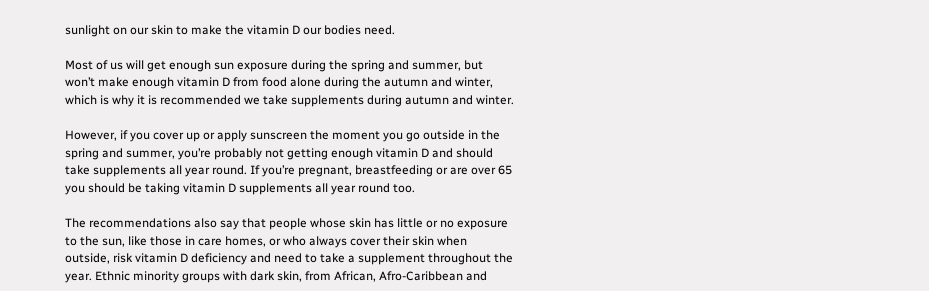sunlight on our skin to make the vitamin D our bodies need.

Most of us will get enough sun exposure during the spring and summer, but won’t make enough vitamin D from food alone during the autumn and winter, which is why it is recommended we take supplements during autumn and winter.

However, if you cover up or apply sunscreen the moment you go outside in the spring and summer, you’re probably not getting enough vitamin D and should take supplements all year round. If you’re pregnant, breastfeeding or are over 65 you should be taking vitamin D supplements all year round too.

The recommendations also say that people whose skin has little or no exposure to the sun, like those in care homes, or who always cover their skin when outside, risk vitamin D deficiency and need to take a supplement throughout the year. Ethnic minority groups with dark skin, from African, Afro-Caribbean and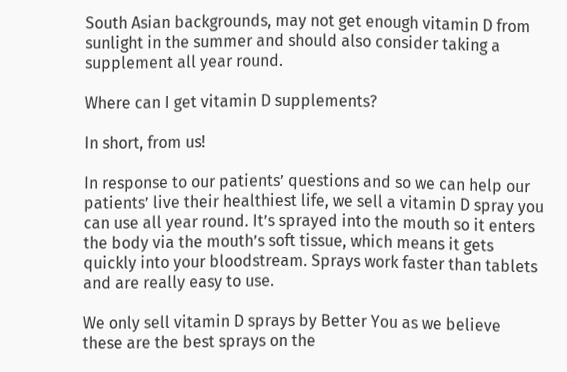South Asian backgrounds, may not get enough vitamin D from sunlight in the summer and should also consider taking a supplement all year round.

Where can I get vitamin D supplements?

In short, from us!

In response to our patients’ questions and so we can help our patients’ live their healthiest life, we sell a vitamin D spray you can use all year round. It’s sprayed into the mouth so it enters the body via the mouth’s soft tissue, which means it gets quickly into your bloodstream. Sprays work faster than tablets and are really easy to use.

We only sell vitamin D sprays by Better You as we believe these are the best sprays on the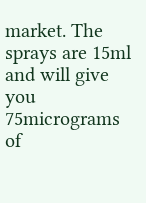market. The sprays are 15ml and will give you 75micrograms of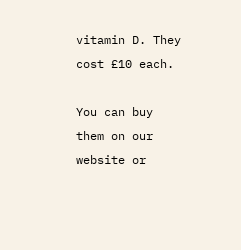vitamin D. They cost £10 each.

You can buy them on our website or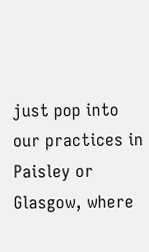just pop into our practices in Paisley or Glasgow, where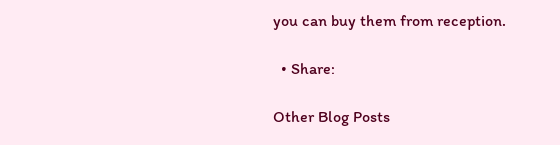you can buy them from reception.

  • Share:

Other Blog Posts